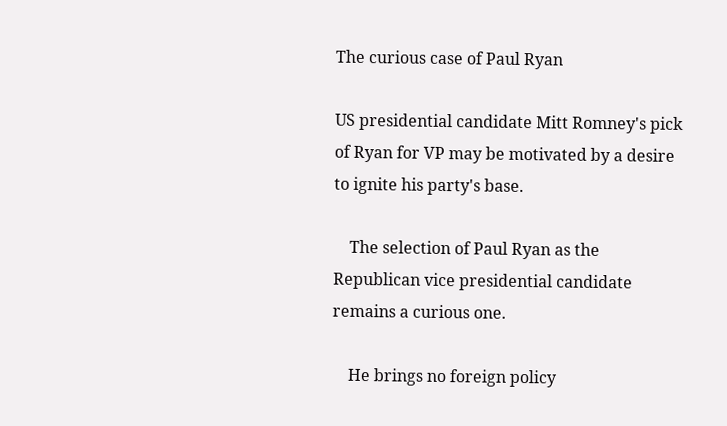The curious case of Paul Ryan

US presidential candidate Mitt Romney's pick of Ryan for VP may be motivated by a desire to ignite his party's base.

    The selection of Paul Ryan as the Republican vice presidential candidate remains a curious one.

    He brings no foreign policy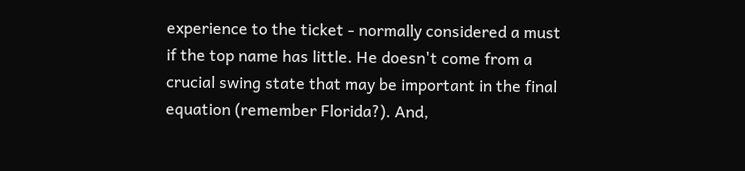experience to the ticket - normally considered a must if the top name has little. He doesn't come from a crucial swing state that may be important in the final equation (remember Florida?). And,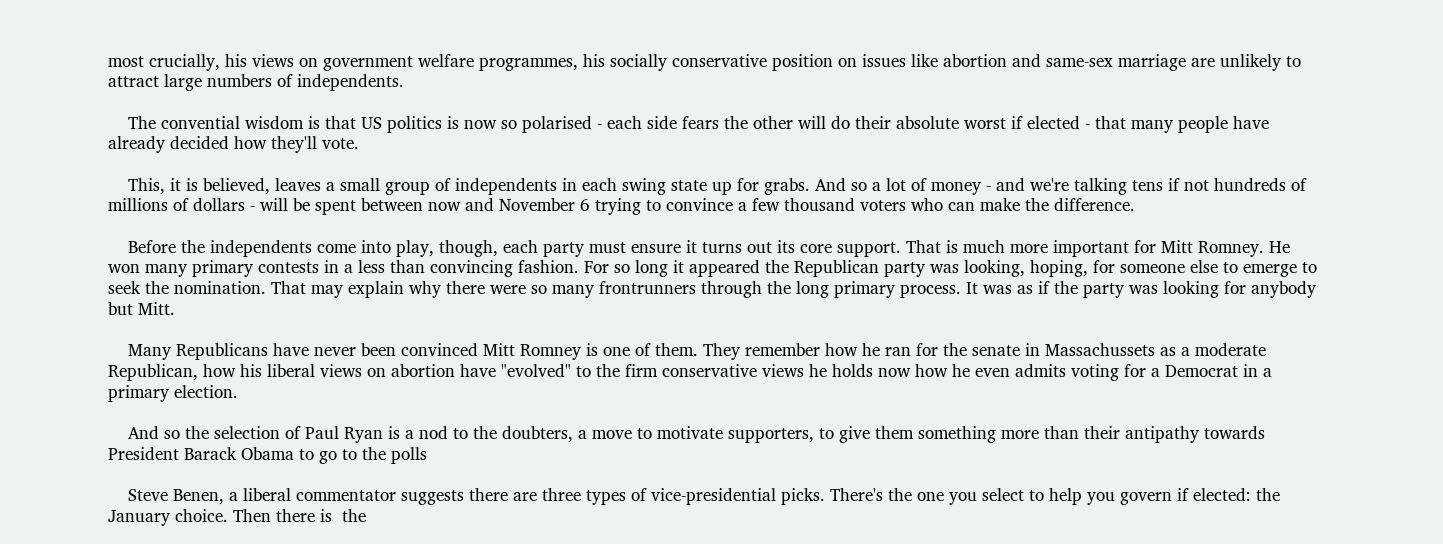most crucially, his views on government welfare programmes, his socially conservative position on issues like abortion and same-sex marriage are unlikely to attract large numbers of independents.

    The convential wisdom is that US politics is now so polarised - each side fears the other will do their absolute worst if elected - that many people have already decided how they'll vote.

    This, it is believed, leaves a small group of independents in each swing state up for grabs. And so a lot of money - and we're talking tens if not hundreds of millions of dollars - will be spent between now and November 6 trying to convince a few thousand voters who can make the difference.

    Before the independents come into play, though, each party must ensure it turns out its core support. That is much more important for Mitt Romney. He won many primary contests in a less than convincing fashion. For so long it appeared the Republican party was looking, hoping, for someone else to emerge to seek the nomination. That may explain why there were so many frontrunners through the long primary process. It was as if the party was looking for anybody but Mitt.

    Many Republicans have never been convinced Mitt Romney is one of them. They remember how he ran for the senate in Massachussets as a moderate Republican, how his liberal views on abortion have "evolved" to the firm conservative views he holds now how he even admits voting for a Democrat in a primary election.

    And so the selection of Paul Ryan is a nod to the doubters, a move to motivate supporters, to give them something more than their antipathy towards President Barack Obama to go to the polls

    Steve Benen, a liberal commentator suggests there are three types of vice-presidential picks. There's the one you select to help you govern if elected: the January choice. Then there is  the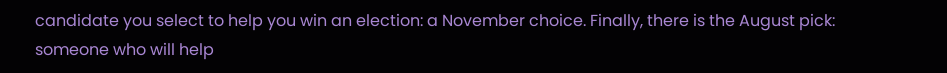candidate you select to help you win an election: a November choice. Finally, there is the August pick: someone who will help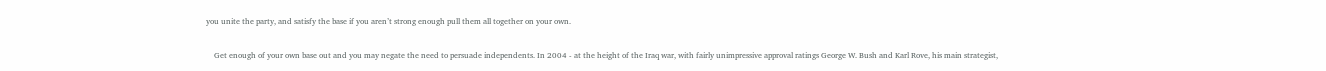you unite the party, and satisfy the base if you aren’t strong enough pull them all together on your own.

    Get enough of your own base out and you may negate the need to persuade independents. In 2004 - at the height of the Iraq war, with fairly unimpressive approval ratings George W. Bush and Karl Rove, his main strategist,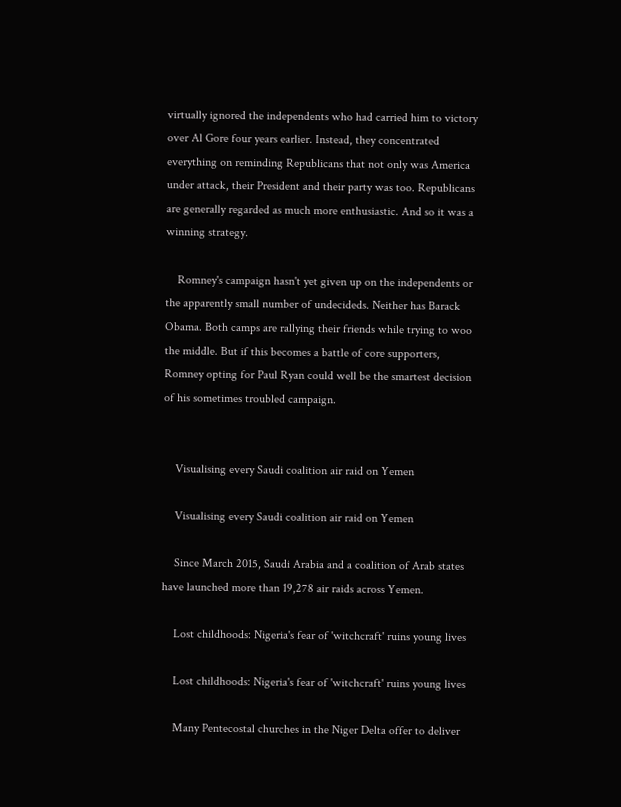virtually ignored the independents who had carried him to victory over Al Gore four years earlier. Instead, they concentrated everything on reminding Republicans that not only was America under attack, their President and their party was too. Republicans are generally regarded as much more enthusiastic. And so it was a winning strategy.

    Romney's campaign hasn't yet given up on the independents or the apparently small number of undecideds. Neither has Barack Obama. Both camps are rallying their friends while trying to woo the middle. But if this becomes a battle of core supporters, Romney opting for Paul Ryan could well be the smartest decision of his sometimes troubled campaign.


    Visualising every Saudi coalition air raid on Yemen

    Visualising every Saudi coalition air raid on Yemen

    Since March 2015, Saudi Arabia and a coalition of Arab states have launched more than 19,278 air raids across Yemen.

    Lost childhoods: Nigeria's fear of 'witchcraft' ruins young lives

    Lost childhoods: Nigeria's fear of 'witchcraft' ruins young lives

    Many Pentecostal churches in the Niger Delta offer to deliver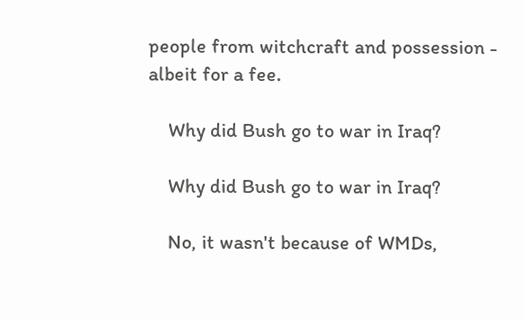people from witchcraft and possession - albeit for a fee.

    Why did Bush go to war in Iraq?

    Why did Bush go to war in Iraq?

    No, it wasn't because of WMDs,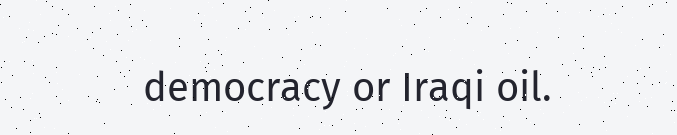democracy or Iraqi oil.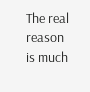The real reason is much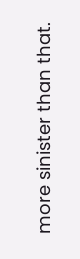more sinister than that.